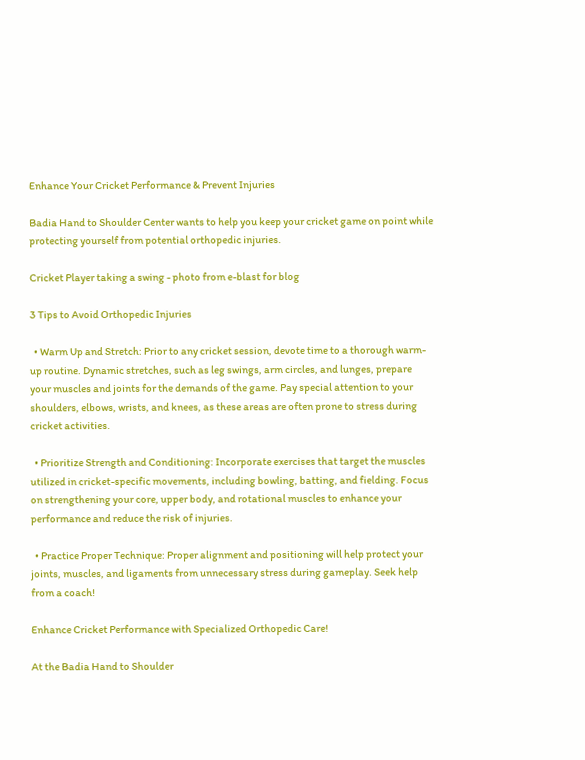Enhance Your Cricket Performance & Prevent Injuries

Badia Hand to Shoulder Center wants to help you keep your cricket game on point while protecting yourself from potential orthopedic injuries.

Cricket Player taking a swing - photo from e-blast for blog

3 Tips to Avoid Orthopedic Injuries

  • Warm Up and Stretch: Prior to any cricket session, devote time to a thorough warm-up routine. Dynamic stretches, such as leg swings, arm circles, and lunges, prepare your muscles and joints for the demands of the game. Pay special attention to your shoulders, elbows, wrists, and knees, as these areas are often prone to stress during cricket activities.

  • Prioritize Strength and Conditioning: Incorporate exercises that target the muscles utilized in cricket-specific movements, including bowling, batting, and fielding. Focus on strengthening your core, upper body, and rotational muscles to enhance your performance and reduce the risk of injuries.

  • Practice Proper Technique: Proper alignment and positioning will help protect your joints, muscles, and ligaments from unnecessary stress during gameplay. Seek help from a coach!

Enhance Cricket Performance with Specialized Orthopedic Care!

At the Badia Hand to Shoulder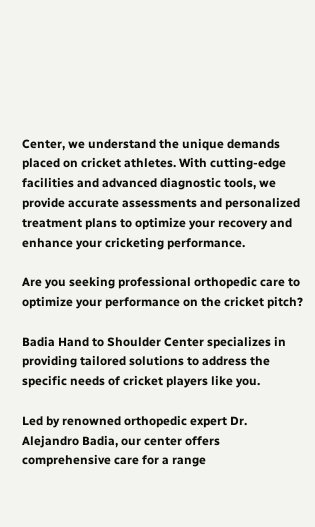Center, we understand the unique demands placed on cricket athletes. With cutting-edge facilities and advanced diagnostic tools, we provide accurate assessments and personalized treatment plans to optimize your recovery and enhance your cricketing performance.

Are you seeking professional orthopedic care to optimize your performance on the cricket pitch?

Badia Hand to Shoulder Center specializes in providing tailored solutions to address the specific needs of cricket players like you.

Led by renowned orthopedic expert Dr. Alejandro Badia, our center offers comprehensive care for a range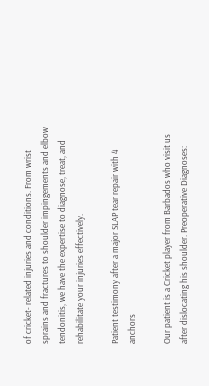of cricket- related injuries and conditions. From wrist sprains and fractures to shoulder impingements and elbow tendonitis, we have the expertise to diagnose, treat, and rehabilitate your injuries effectively.

Patient testimony after a major SLAP tear repair with 4 anchors

Our patient is a Cricket player from Barbados who visit us after dislocating his shoulder. Preoperative Diagnoses: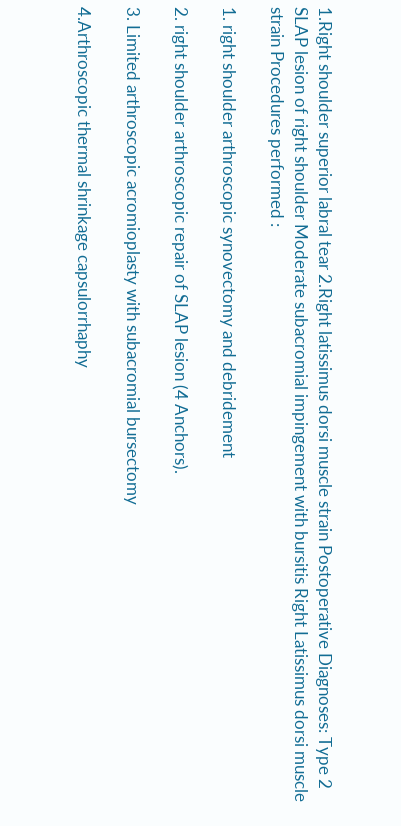1.Right shoulder superior labral tear 2.Right latissimus dorsi muscle strain Postoperative Diagnoses: Type 2 SLAP lesion of right shoulder Moderate subacromial impingement with bursitis Right Latissimus dorsi muscle strain Procedures performed :

1. right shoulder arthroscopic synovectomy and debridement

2. right shoulder arthroscopic repair of SLAP lesion (4 Anchors).

3. Limited arthroscopic acromioplasty with subacromial bursectomy

4.Arthroscopic thermal shrinkage capsulorrhaphy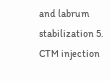and labrum stabilization 5. CTM injection